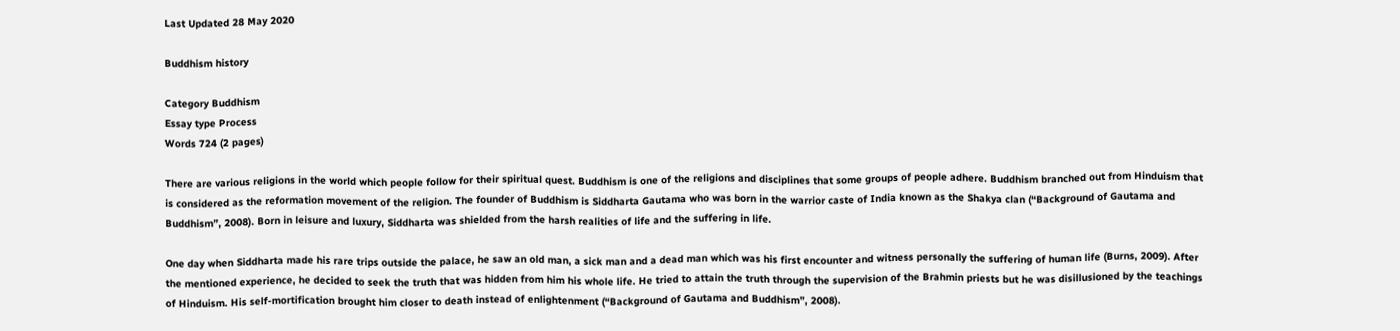Last Updated 28 May 2020

Buddhism history

Category Buddhism
Essay type Process
Words 724 (2 pages)

There are various religions in the world which people follow for their spiritual quest. Buddhism is one of the religions and disciplines that some groups of people adhere. Buddhism branched out from Hinduism that is considered as the reformation movement of the religion. The founder of Buddhism is Siddharta Gautama who was born in the warrior caste of India known as the Shakya clan (“Background of Gautama and Buddhism”, 2008). Born in leisure and luxury, Siddharta was shielded from the harsh realities of life and the suffering in life.

One day when Siddharta made his rare trips outside the palace, he saw an old man, a sick man and a dead man which was his first encounter and witness personally the suffering of human life (Burns, 2009). After the mentioned experience, he decided to seek the truth that was hidden from him his whole life. He tried to attain the truth through the supervision of the Brahmin priests but he was disillusioned by the teachings of Hinduism. His self-mortification brought him closer to death instead of enlightenment (“Background of Gautama and Buddhism”, 2008).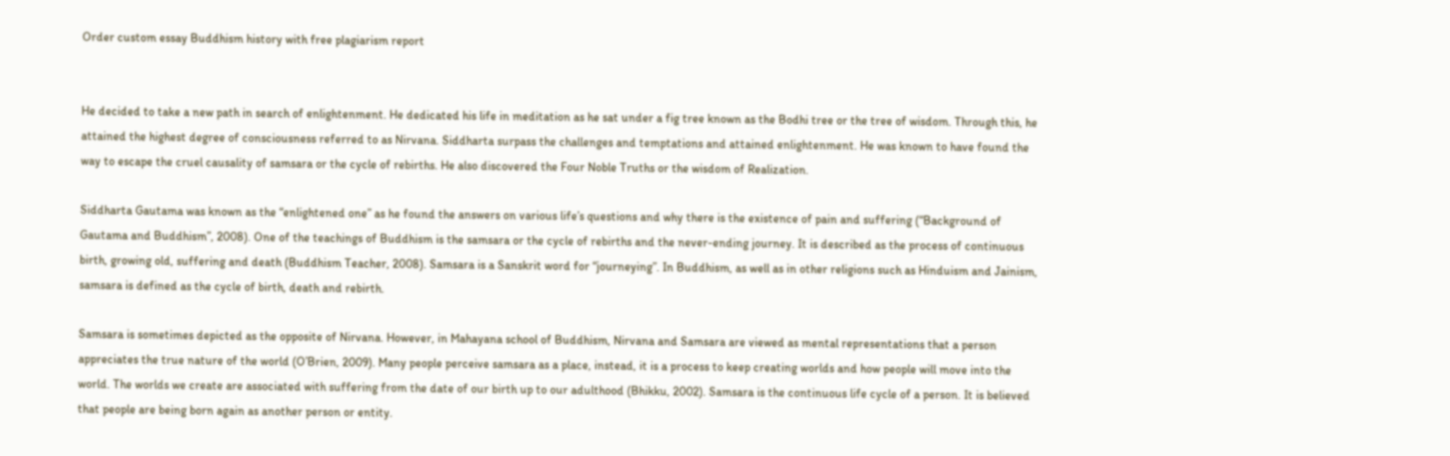Order custom essay Buddhism history with free plagiarism report


He decided to take a new path in search of enlightenment. He dedicated his life in meditation as he sat under a fig tree known as the Bodhi tree or the tree of wisdom. Through this, he attained the highest degree of consciousness referred to as Nirvana. Siddharta surpass the challenges and temptations and attained enlightenment. He was known to have found the way to escape the cruel causality of samsara or the cycle of rebirths. He also discovered the Four Noble Truths or the wisdom of Realization.

Siddharta Gautama was known as the “enlightened one” as he found the answers on various life’s questions and why there is the existence of pain and suffering (“Background of Gautama and Buddhism”, 2008). One of the teachings of Buddhism is the samsara or the cycle of rebirths and the never-ending journey. It is described as the process of continuous birth, growing old, suffering and death (Buddhism Teacher, 2008). Samsara is a Sanskrit word for “journeying”. In Buddhism, as well as in other religions such as Hinduism and Jainism, samsara is defined as the cycle of birth, death and rebirth.

Samsara is sometimes depicted as the opposite of Nirvana. However, in Mahayana school of Buddhism, Nirvana and Samsara are viewed as mental representations that a person appreciates the true nature of the world (O’Brien, 2009). Many people perceive samsara as a place, instead, it is a process to keep creating worlds and how people will move into the world. The worlds we create are associated with suffering from the date of our birth up to our adulthood (Bhikku, 2002). Samsara is the continuous life cycle of a person. It is believed that people are being born again as another person or entity.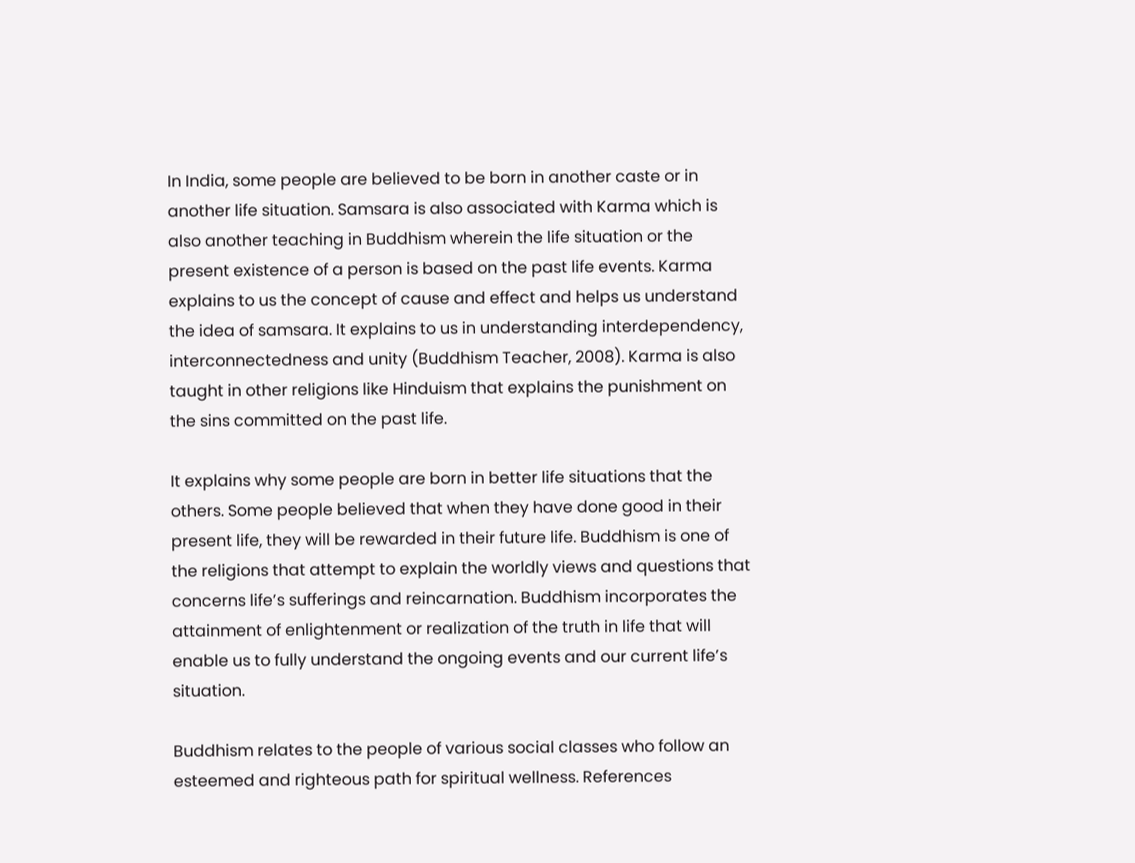In India, some people are believed to be born in another caste or in another life situation. Samsara is also associated with Karma which is also another teaching in Buddhism wherein the life situation or the present existence of a person is based on the past life events. Karma explains to us the concept of cause and effect and helps us understand the idea of samsara. It explains to us in understanding interdependency, interconnectedness and unity (Buddhism Teacher, 2008). Karma is also taught in other religions like Hinduism that explains the punishment on the sins committed on the past life.

It explains why some people are born in better life situations that the others. Some people believed that when they have done good in their present life, they will be rewarded in their future life. Buddhism is one of the religions that attempt to explain the worldly views and questions that concerns life’s sufferings and reincarnation. Buddhism incorporates the attainment of enlightenment or realization of the truth in life that will enable us to fully understand the ongoing events and our current life’s situation.

Buddhism relates to the people of various social classes who follow an esteemed and righteous path for spiritual wellness. References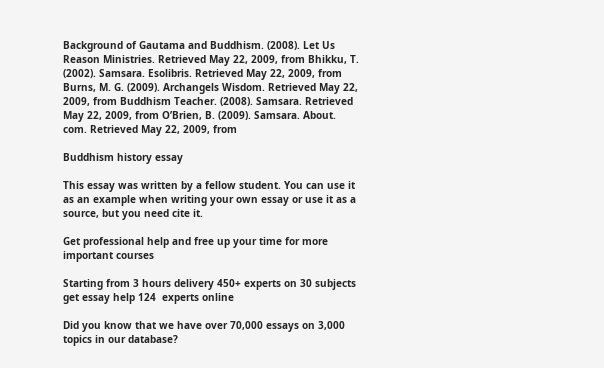Background of Gautama and Buddhism. (2008). Let Us Reason Ministries. Retrieved May 22, 2009, from Bhikku, T. (2002). Samsara. Esolibris. Retrieved May 22, 2009, from Burns, M. G. (2009). Archangels Wisdom. Retrieved May 22, 2009, from Buddhism Teacher. (2008). Samsara. Retrieved May 22, 2009, from O’Brien, B. (2009). Samsara. About. com. Retrieved May 22, 2009, from

Buddhism history essay

This essay was written by a fellow student. You can use it as an example when writing your own essay or use it as a source, but you need cite it.

Get professional help and free up your time for more important courses

Starting from 3 hours delivery 450+ experts on 30 subjects
get essay help 124  experts online

Did you know that we have over 70,000 essays on 3,000 topics in our database?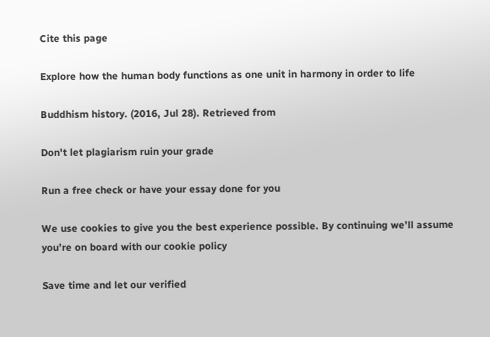Cite this page

Explore how the human body functions as one unit in harmony in order to life

Buddhism history. (2016, Jul 28). Retrieved from

Don't let plagiarism ruin your grade

Run a free check or have your essay done for you

We use cookies to give you the best experience possible. By continuing we’ll assume you’re on board with our cookie policy

Save time and let our verified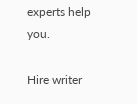experts help you.

Hire writer